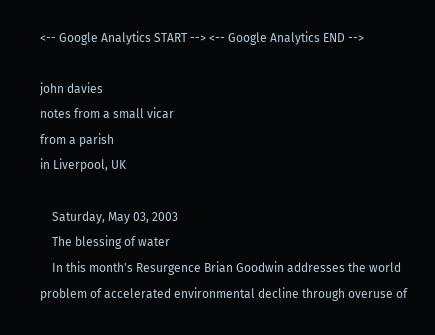<-- Google Analytics START --> <-- Google Analytics END -->

john davies
notes from a small vicar
from a parish
in Liverpool, UK

    Saturday, May 03, 2003
    The blessing of water
    In this month's Resurgence Brian Goodwin addresses the world problem of accelerated environmental decline through overuse of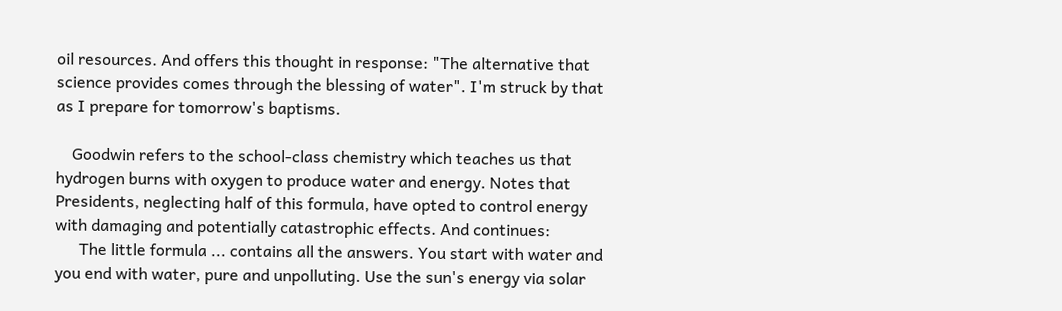oil resources. And offers this thought in response: "The alternative that science provides comes through the blessing of water". I'm struck by that as I prepare for tomorrow's baptisms.

    Goodwin refers to the school-class chemistry which teaches us that hydrogen burns with oxygen to produce water and energy. Notes that Presidents, neglecting half of this formula, have opted to control energy with damaging and potentially catastrophic effects. And continues:
      The little formula ... contains all the answers. You start with water and you end with water, pure and unpolluting. Use the sun's energy via solar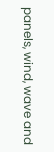panels, wind, wave and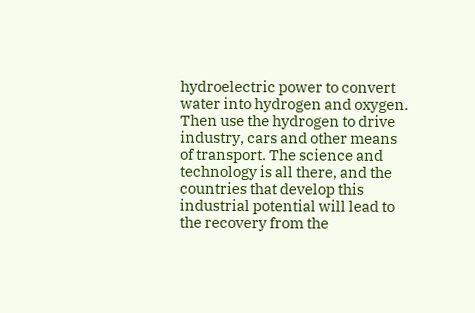hydroelectric power to convert water into hydrogen and oxygen. Then use the hydrogen to drive industry, cars and other means of transport. The science and technology is all there, and the countries that develop this industrial potential will lead to the recovery from the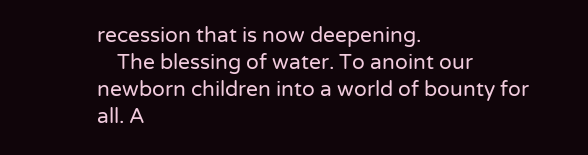recession that is now deepening.
    The blessing of water. To anoint our newborn children into a world of bounty for all. A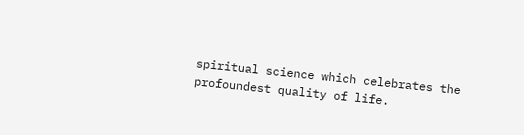spiritual science which celebrates the profoundest quality of life.